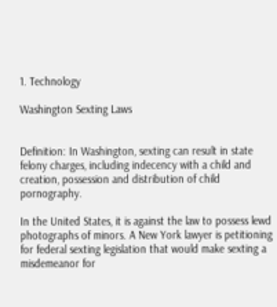1. Technology

Washington Sexting Laws


Definition: In Washington, sexting can result in state felony charges, including indecency with a child and creation, possession and distribution of child pornography.

In the United States, it is against the law to possess lewd photographs of minors. A New York lawyer is petitioning for federal sexting legislation that would make sexting a misdemeanor for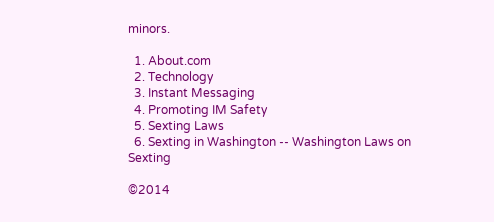minors.

  1. About.com
  2. Technology
  3. Instant Messaging
  4. Promoting IM Safety
  5. Sexting Laws
  6. Sexting in Washington -- Washington Laws on Sexting

©2014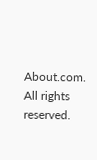About.com. All rights reserved.